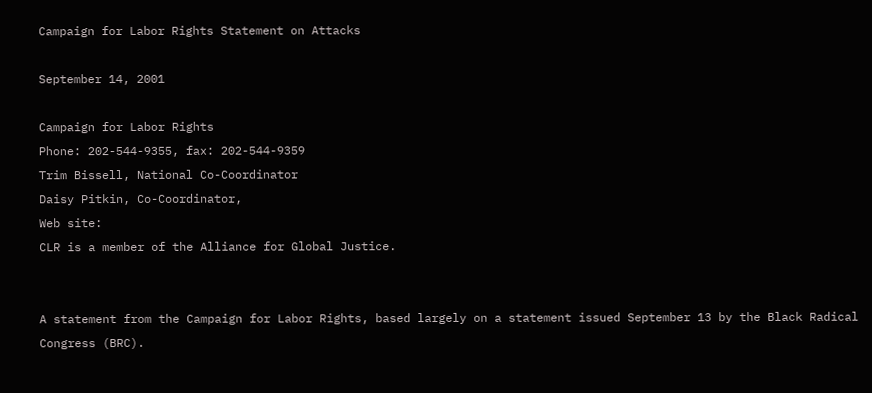Campaign for Labor Rights Statement on Attacks

September 14, 2001

Campaign for Labor Rights
Phone: 202-544-9355, fax: 202-544-9359
Trim Bissell, National Co-Coordinator
Daisy Pitkin, Co-Coordinator,
Web site:
CLR is a member of the Alliance for Global Justice.


A statement from the Campaign for Labor Rights, based largely on a statement issued September 13 by the Black Radical Congress (BRC).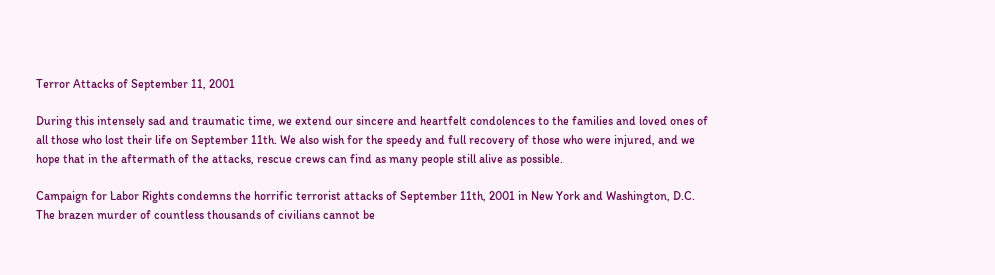Terror Attacks of September 11, 2001

During this intensely sad and traumatic time, we extend our sincere and heartfelt condolences to the families and loved ones of all those who lost their life on September 11th. We also wish for the speedy and full recovery of those who were injured, and we hope that in the aftermath of the attacks, rescue crews can find as many people still alive as possible.

Campaign for Labor Rights condemns the horrific terrorist attacks of September 11th, 2001 in New York and Washington, D.C. The brazen murder of countless thousands of civilians cannot be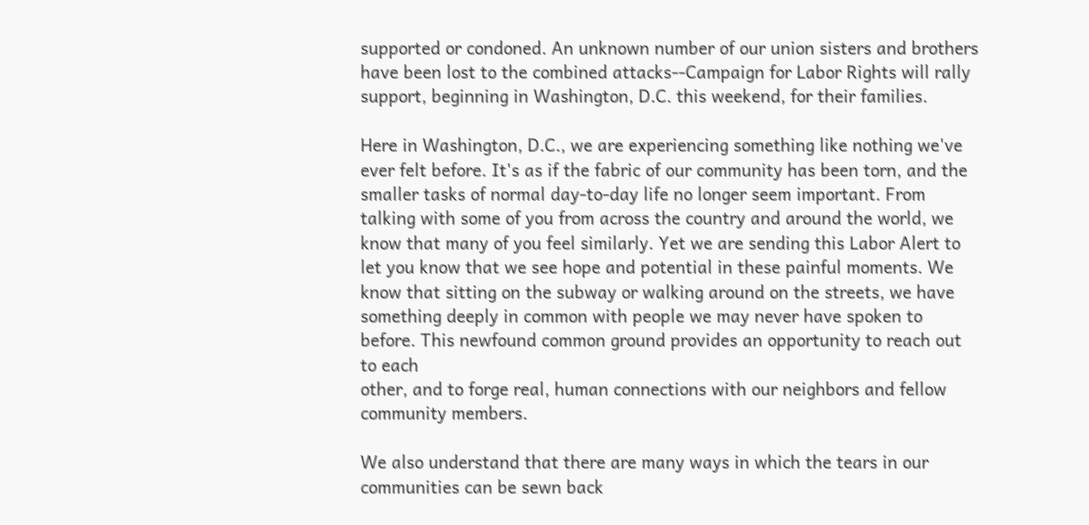supported or condoned. An unknown number of our union sisters and brothers have been lost to the combined attacks--Campaign for Labor Rights will rally support, beginning in Washington, D.C. this weekend, for their families.

Here in Washington, D.C., we are experiencing something like nothing we've ever felt before. It's as if the fabric of our community has been torn, and the smaller tasks of normal day-to-day life no longer seem important. From
talking with some of you from across the country and around the world, we know that many of you feel similarly. Yet we are sending this Labor Alert to let you know that we see hope and potential in these painful moments. We
know that sitting on the subway or walking around on the streets, we have something deeply in common with people we may never have spoken to before. This newfound common ground provides an opportunity to reach out to each
other, and to forge real, human connections with our neighbors and fellow community members.

We also understand that there are many ways in which the tears in our communities can be sewn back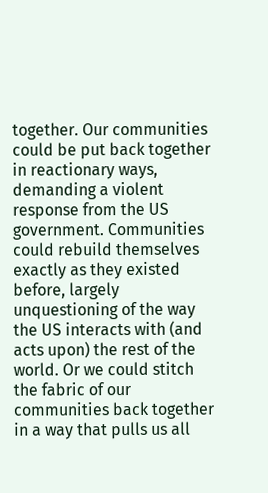together. Our communities could be put back together in reactionary ways, demanding a violent response from the US government. Communities could rebuild themselves exactly as they existed before, largely unquestioning of the way the US interacts with (and acts upon) the rest of the world. Or we could stitch the fabric of our communities back together in a way that pulls us all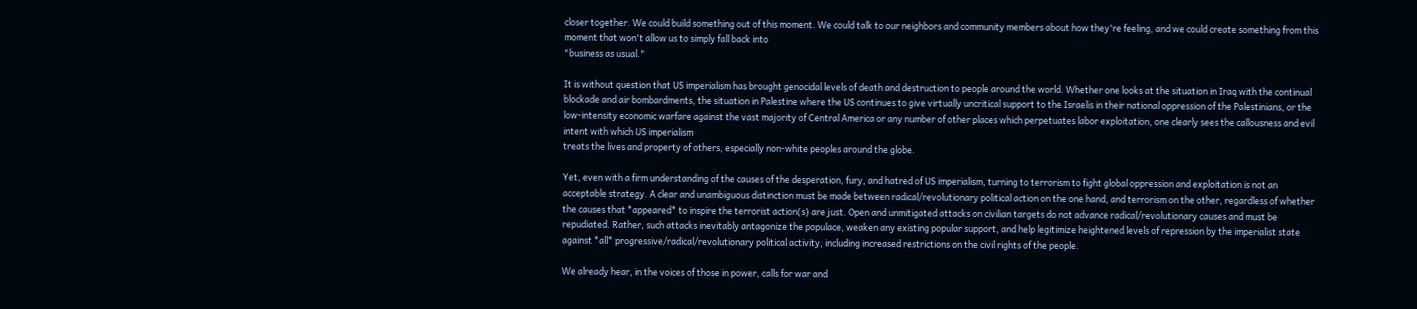closer together. We could build something out of this moment. We could talk to our neighbors and community members about how they're feeling, and we could create something from this moment that won't allow us to simply fall back into
"business as usual."

It is without question that US imperialism has brought genocidal levels of death and destruction to people around the world. Whether one looks at the situation in Iraq with the continual blockade and air bombardments, the situation in Palestine where the US continues to give virtually uncritical support to the Israelis in their national oppression of the Palestinians, or the low-intensity economic warfare against the vast majority of Central America or any number of other places which perpetuates labor exploitation, one clearly sees the callousness and evil intent with which US imperialism
treats the lives and property of others, especially non-white peoples around the globe.

Yet, even with a firm understanding of the causes of the desperation, fury, and hatred of US imperialism, turning to terrorism to fight global oppression and exploitation is not an acceptable strategy. A clear and unambiguous distinction must be made between radical/revolutionary political action on the one hand, and terrorism on the other, regardless of whether the causes that *appeared* to inspire the terrorist action(s) are just. Open and unmitigated attacks on civilian targets do not advance radical/revolutionary causes and must be repudiated. Rather, such attacks inevitably antagonize the populace, weaken any existing popular support, and help legitimize heightened levels of repression by the imperialist state against *all* progressive/radical/revolutionary political activity, including increased restrictions on the civil rights of the people.

We already hear, in the voices of those in power, calls for war and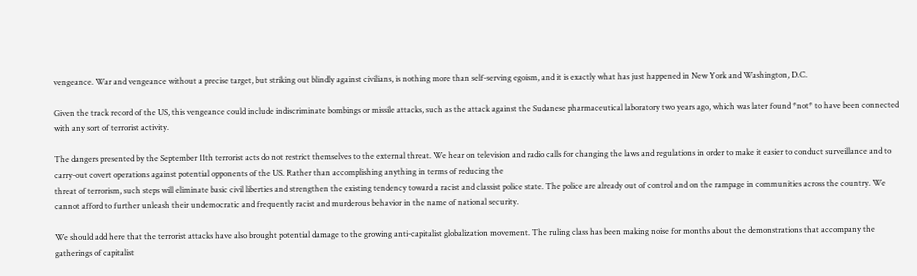vengeance. War and vengeance without a precise target, but striking out blindly against civilians, is nothing more than self-serving egoism, and it is exactly what has just happened in New York and Washington, D.C.

Given the track record of the US, this vengeance could include indiscriminate bombings or missile attacks, such as the attack against the Sudanese pharmaceutical laboratory two years ago, which was later found *not* to have been connected with any sort of terrorist activity.

The dangers presented by the September 11th terrorist acts do not restrict themselves to the external threat. We hear on television and radio calls for changing the laws and regulations in order to make it easier to conduct surveillance and to carry-out covert operations against potential opponents of the US. Rather than accomplishing anything in terms of reducing the
threat of terrorism, such steps will eliminate basic civil liberties and strengthen the existing tendency toward a racist and classist police state. The police are already out of control and on the rampage in communities across the country. We cannot afford to further unleash their undemocratic and frequently racist and murderous behavior in the name of national security.

We should add here that the terrorist attacks have also brought potential damage to the growing anti-capitalist globalization movement. The ruling class has been making noise for months about the demonstrations that accompany the gatherings of capitalist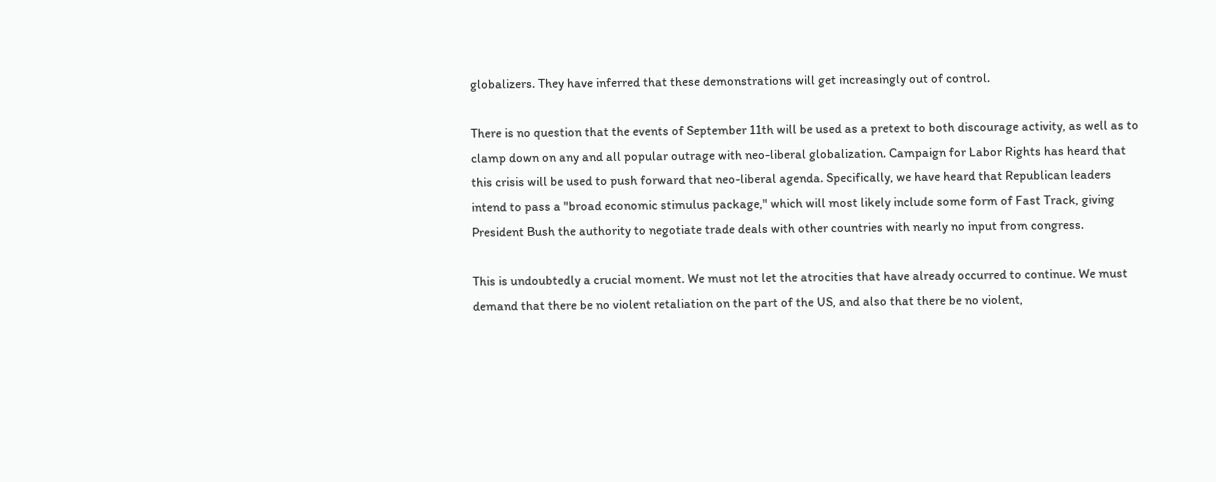globalizers. They have inferred that these demonstrations will get increasingly out of control.

There is no question that the events of September 11th will be used as a pretext to both discourage activity, as well as to clamp down on any and all popular outrage with neo-liberal globalization. Campaign for Labor Rights has heard that this crisis will be used to push forward that neo-liberal agenda. Specifically, we have heard that Republican leaders intend to pass a "broad economic stimulus package," which will most likely include some form of Fast Track, giving President Bush the authority to negotiate trade deals with other countries with nearly no input from congress.

This is undoubtedly a crucial moment. We must not let the atrocities that have already occurred to continue. We must demand that there be no violent retaliation on the part of the US, and also that there be no violent,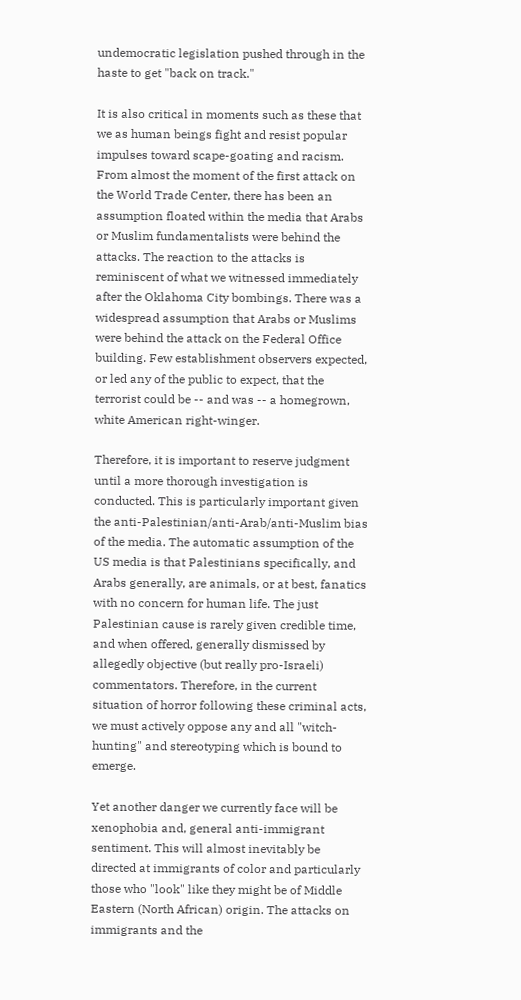undemocratic legislation pushed through in the haste to get "back on track."

It is also critical in moments such as these that we as human beings fight and resist popular impulses toward scape-goating and racism. From almost the moment of the first attack on the World Trade Center, there has been an assumption floated within the media that Arabs or Muslim fundamentalists were behind the attacks. The reaction to the attacks is reminiscent of what we witnessed immediately after the Oklahoma City bombings. There was a widespread assumption that Arabs or Muslims were behind the attack on the Federal Office building. Few establishment observers expected, or led any of the public to expect, that the terrorist could be -- and was -- a homegrown, white American right-winger.

Therefore, it is important to reserve judgment until a more thorough investigation is conducted. This is particularly important given the anti-Palestinian/anti-Arab/anti-Muslim bias of the media. The automatic assumption of the US media is that Palestinians specifically, and Arabs generally, are animals, or at best, fanatics with no concern for human life. The just Palestinian cause is rarely given credible time, and when offered, generally dismissed by allegedly objective (but really pro-Israeli) commentators. Therefore, in the current situation of horror following these criminal acts, we must actively oppose any and all "witch-hunting" and stereotyping which is bound to emerge.

Yet another danger we currently face will be xenophobia and, general anti-immigrant sentiment. This will almost inevitably be directed at immigrants of color and particularly those who "look" like they might be of Middle Eastern (North African) origin. The attacks on immigrants and the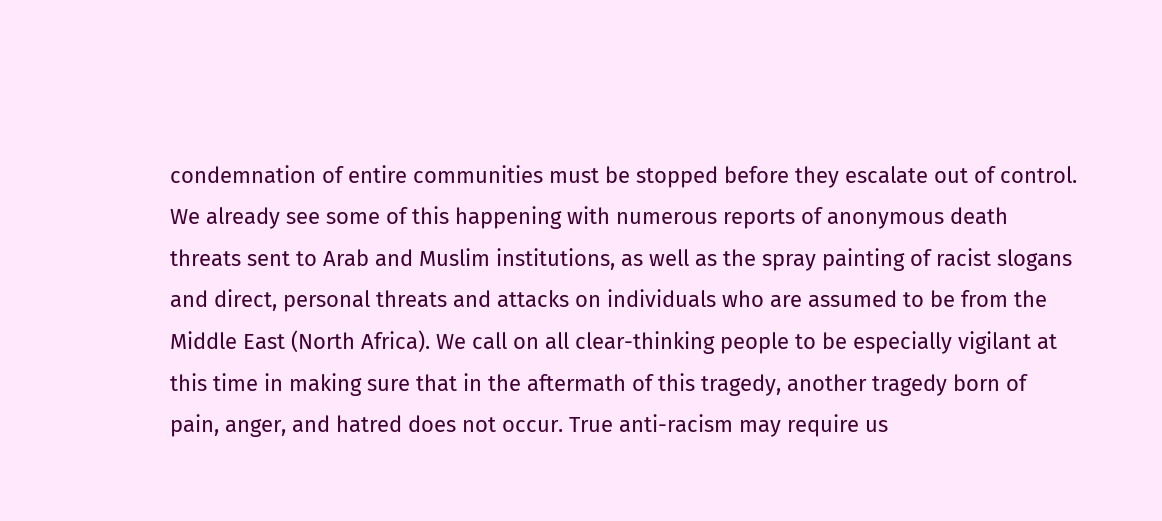condemnation of entire communities must be stopped before they escalate out of control. We already see some of this happening with numerous reports of anonymous death threats sent to Arab and Muslim institutions, as well as the spray painting of racist slogans and direct, personal threats and attacks on individuals who are assumed to be from the Middle East (North Africa). We call on all clear-thinking people to be especially vigilant at this time in making sure that in the aftermath of this tragedy, another tragedy born of pain, anger, and hatred does not occur. True anti-racism may require us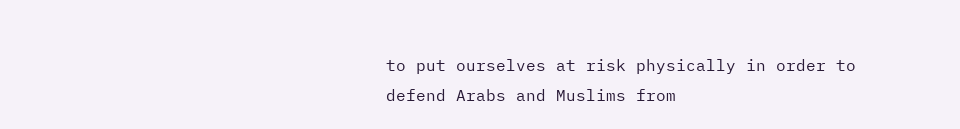to put ourselves at risk physically in order to defend Arabs and Muslims from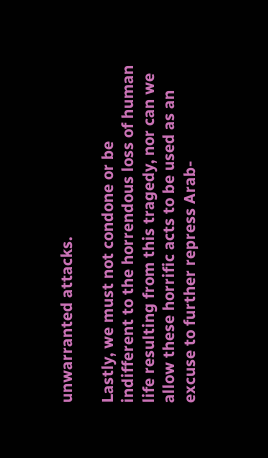unwarranted attacks.

Lastly, we must not condone or be indifferent to the horrendous loss of human life resulting from this tragedy, nor can we allow these horrific acts to be used as an excuse to further repress Arab-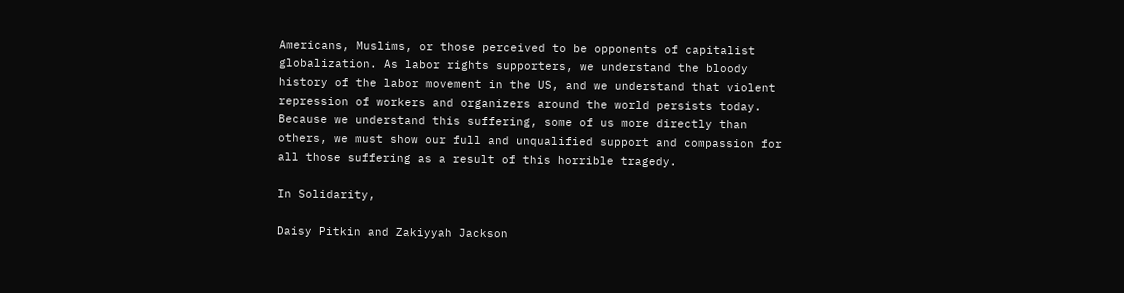Americans, Muslims, or those perceived to be opponents of capitalist globalization. As labor rights supporters, we understand the bloody history of the labor movement in the US, and we understand that violent repression of workers and organizers around the world persists today. Because we understand this suffering, some of us more directly than others, we must show our full and unqualified support and compassion for all those suffering as a result of this horrible tragedy.

In Solidarity,

Daisy Pitkin and Zakiyyah Jackson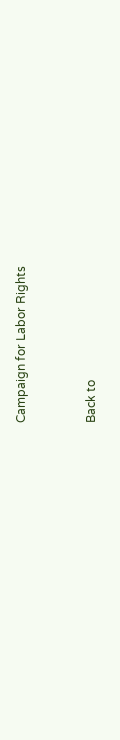Campaign for Labor Rights


Back to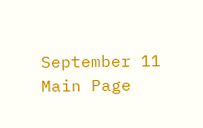September 11 Main Page